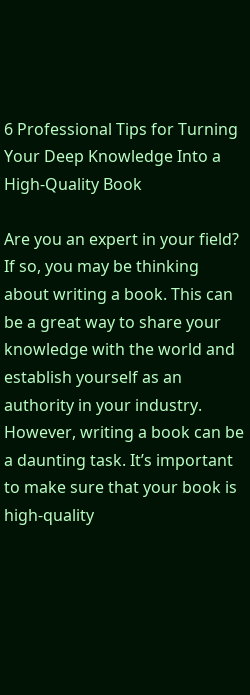6 Professional Tips for Turning Your Deep Knowledge Into a High-Quality Book

Are you an expert in your field? If so, you may be thinking about writing a book. This can be a great way to share your knowledge with the world and establish yourself as an authority in your industry. However, writing a book can be a daunting task. It’s important to make sure that your book is high-quality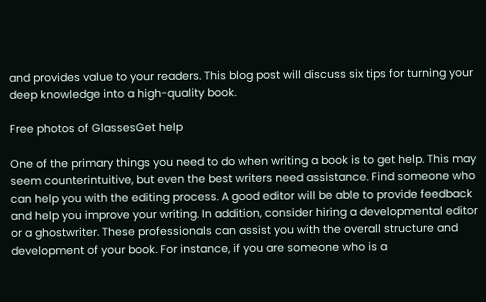and provides value to your readers. This blog post will discuss six tips for turning your deep knowledge into a high-quality book.

Free photos of GlassesGet help

One of the primary things you need to do when writing a book is to get help. This may seem counterintuitive, but even the best writers need assistance. Find someone who can help you with the editing process. A good editor will be able to provide feedback and help you improve your writing. In addition, consider hiring a developmental editor or a ghostwriter. These professionals can assist you with the overall structure and development of your book. For instance, if you are someone who is a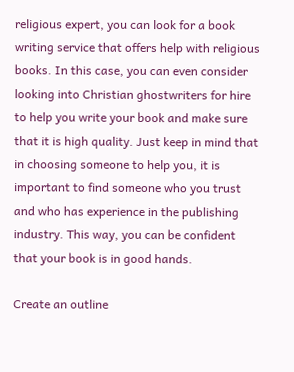religious expert, you can look for a book writing service that offers help with religious books. In this case, you can even consider looking into Christian ghostwriters for hire to help you write your book and make sure that it is high quality. Just keep in mind that in choosing someone to help you, it is important to find someone who you trust and who has experience in the publishing industry. This way, you can be confident that your book is in good hands.

Create an outline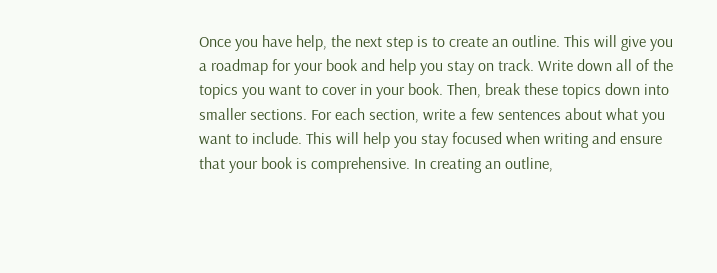Once you have help, the next step is to create an outline. This will give you a roadmap for your book and help you stay on track. Write down all of the topics you want to cover in your book. Then, break these topics down into smaller sections. For each section, write a few sentences about what you want to include. This will help you stay focused when writing and ensure that your book is comprehensive. In creating an outline,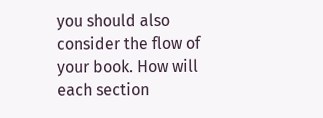you should also consider the flow of your book. How will each section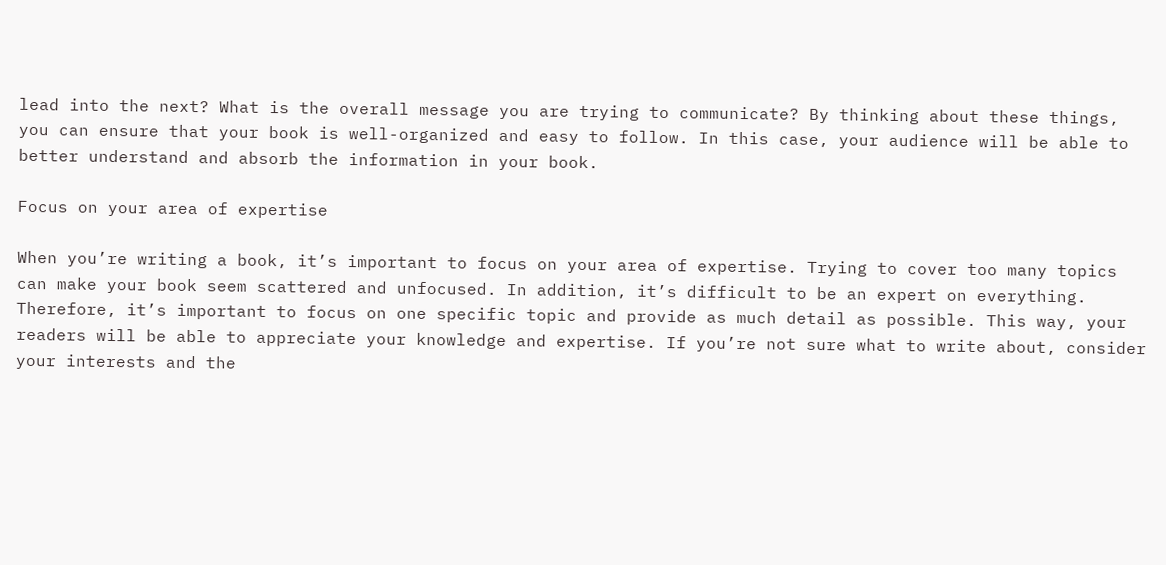lead into the next? What is the overall message you are trying to communicate? By thinking about these things, you can ensure that your book is well-organized and easy to follow. In this case, your audience will be able to better understand and absorb the information in your book.

Focus on your area of expertise

When you’re writing a book, it’s important to focus on your area of expertise. Trying to cover too many topics can make your book seem scattered and unfocused. In addition, it’s difficult to be an expert on everything. Therefore, it’s important to focus on one specific topic and provide as much detail as possible. This way, your readers will be able to appreciate your knowledge and expertise. If you’re not sure what to write about, consider your interests and the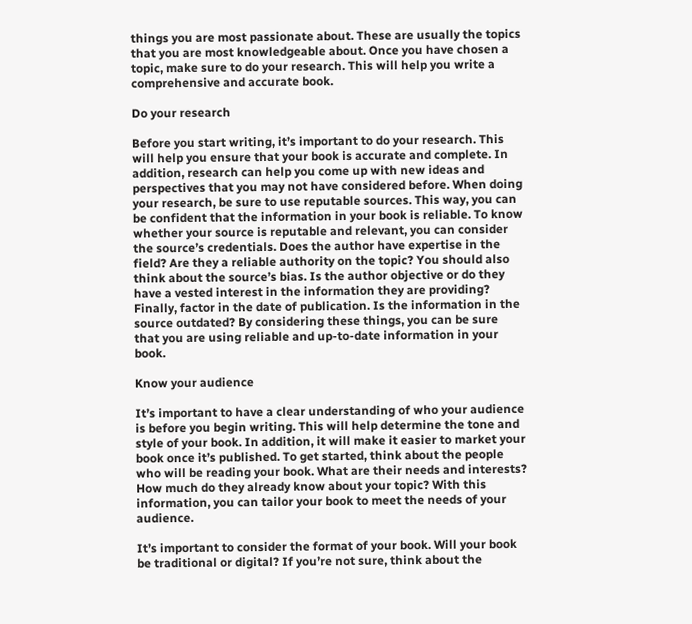things you are most passionate about. These are usually the topics that you are most knowledgeable about. Once you have chosen a topic, make sure to do your research. This will help you write a comprehensive and accurate book.

Do your research

Before you start writing, it’s important to do your research. This will help you ensure that your book is accurate and complete. In addition, research can help you come up with new ideas and perspectives that you may not have considered before. When doing your research, be sure to use reputable sources. This way, you can be confident that the information in your book is reliable. To know whether your source is reputable and relevant, you can consider the source’s credentials. Does the author have expertise in the field? Are they a reliable authority on the topic? You should also think about the source’s bias. Is the author objective or do they have a vested interest in the information they are providing? Finally, factor in the date of publication. Is the information in the source outdated? By considering these things, you can be sure that you are using reliable and up-to-date information in your book.

Know your audience

It’s important to have a clear understanding of who your audience is before you begin writing. This will help determine the tone and style of your book. In addition, it will make it easier to market your book once it’s published. To get started, think about the people who will be reading your book. What are their needs and interests? How much do they already know about your topic? With this information, you can tailor your book to meet the needs of your audience.

It’s important to consider the format of your book. Will your book be traditional or digital? If you’re not sure, think about the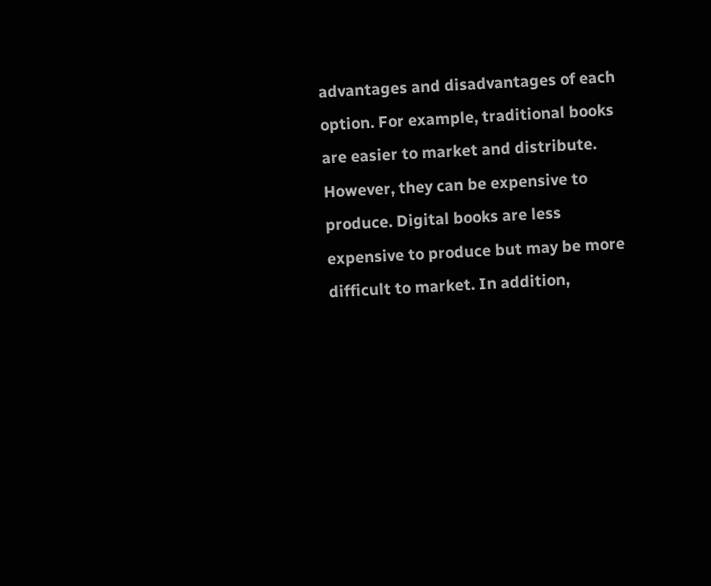advantages and disadvantages of each option. For example, traditional books are easier to market and distribute. However, they can be expensive to produce. Digital books are less expensive to produce but may be more difficult to market. In addition,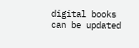digital books can be updated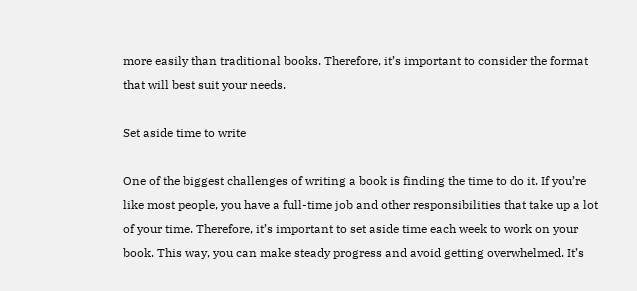more easily than traditional books. Therefore, it’s important to consider the format that will best suit your needs.

Set aside time to write

One of the biggest challenges of writing a book is finding the time to do it. If you’re like most people, you have a full-time job and other responsibilities that take up a lot of your time. Therefore, it’s important to set aside time each week to work on your book. This way, you can make steady progress and avoid getting overwhelmed. It’s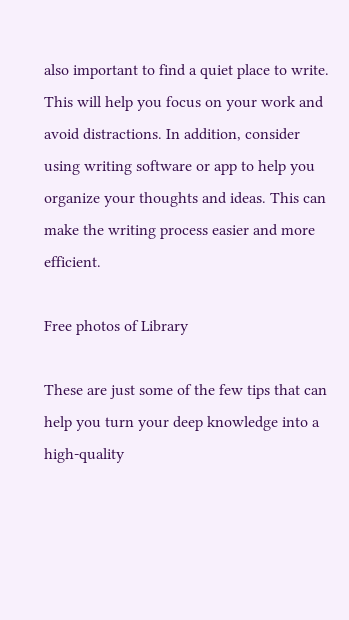also important to find a quiet place to write. This will help you focus on your work and avoid distractions. In addition, consider using writing software or app to help you organize your thoughts and ideas. This can make the writing process easier and more efficient.

Free photos of Library

These are just some of the few tips that can help you turn your deep knowledge into a high-quality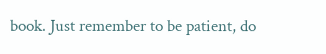book. Just remember to be patient, do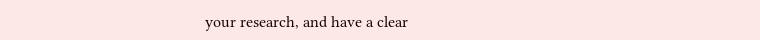your research, and have a clear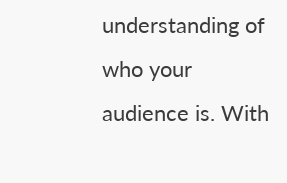understanding of who your audience is. With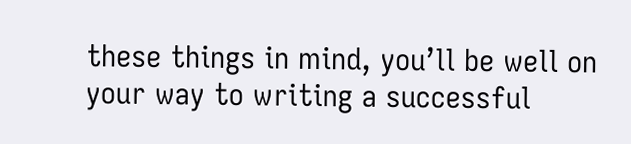these things in mind, you’ll be well on your way to writing a successful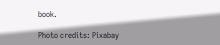book.

Photo credits: Pixabay